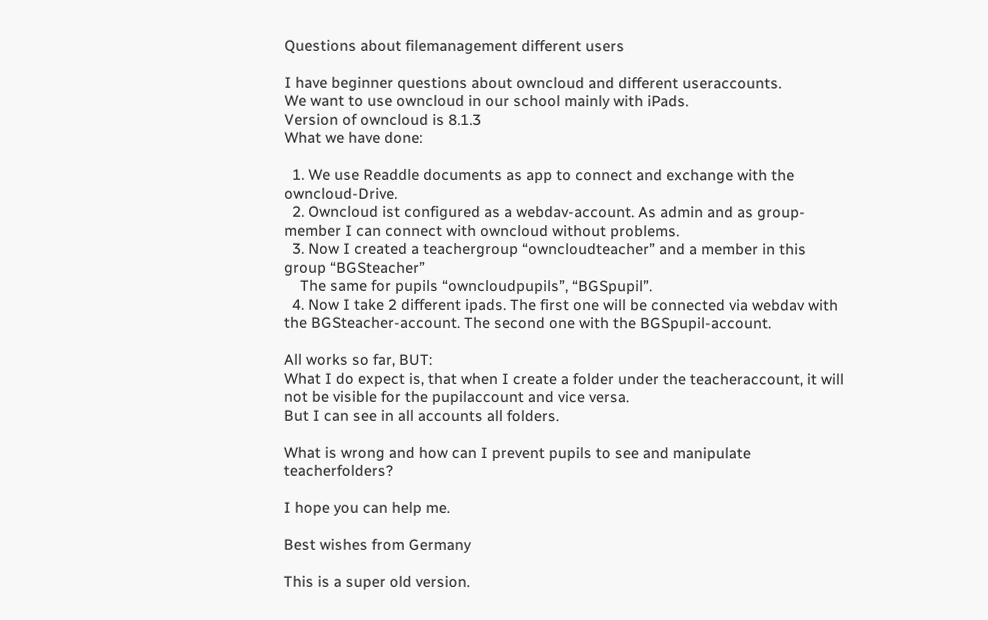Questions about filemanagement different users

I have beginner questions about owncloud and different useraccounts.
We want to use owncloud in our school mainly with iPads.
Version of owncloud is 8.1.3
What we have done:

  1. We use Readdle documents as app to connect and exchange with the owncloud-Drive.
  2. Owncloud ist configured as a webdav-account. As admin and as group-member I can connect with owncloud without problems.
  3. Now I created a teachergroup “owncloudteacher” and a member in this group “BGSteacher”
    The same for pupils “owncloudpupils”, “BGSpupil”.
  4. Now I take 2 different ipads. The first one will be connected via webdav with the BGSteacher-account. The second one with the BGSpupil-account.

All works so far, BUT:
What I do expect is, that when I create a folder under the teacheraccount, it will not be visible for the pupilaccount and vice versa.
But I can see in all accounts all folders.

What is wrong and how can I prevent pupils to see and manipulate teacherfolders?

I hope you can help me.

Best wishes from Germany

This is a super old version.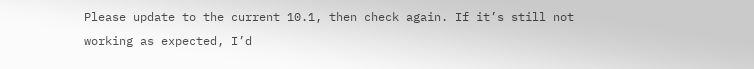Please update to the current 10.1, then check again. If it’s still not working as expected, I’d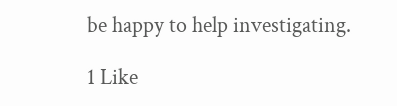be happy to help investigating.

1 Like